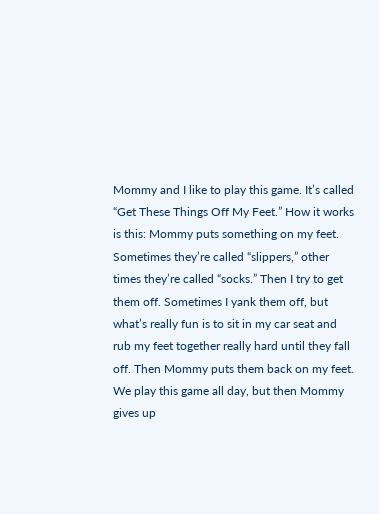Mommy and I like to play this game. It’s called “Get These Things Off My Feet.” How it works is this: Mommy puts something on my feet. Sometimes they’re called “slippers,” other times they’re called “socks.” Then I try to get them off. Sometimes I yank them off, but what’s really fun is to sit in my car seat and rub my feet together really hard until they fall off. Then Mommy puts them back on my feet. We play this game all day, but then Mommy gives up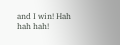and I win! Hah hah hah!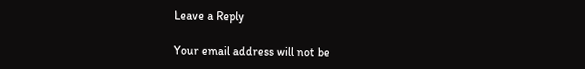Leave a Reply

Your email address will not be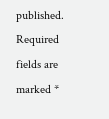published. Required fields are marked *